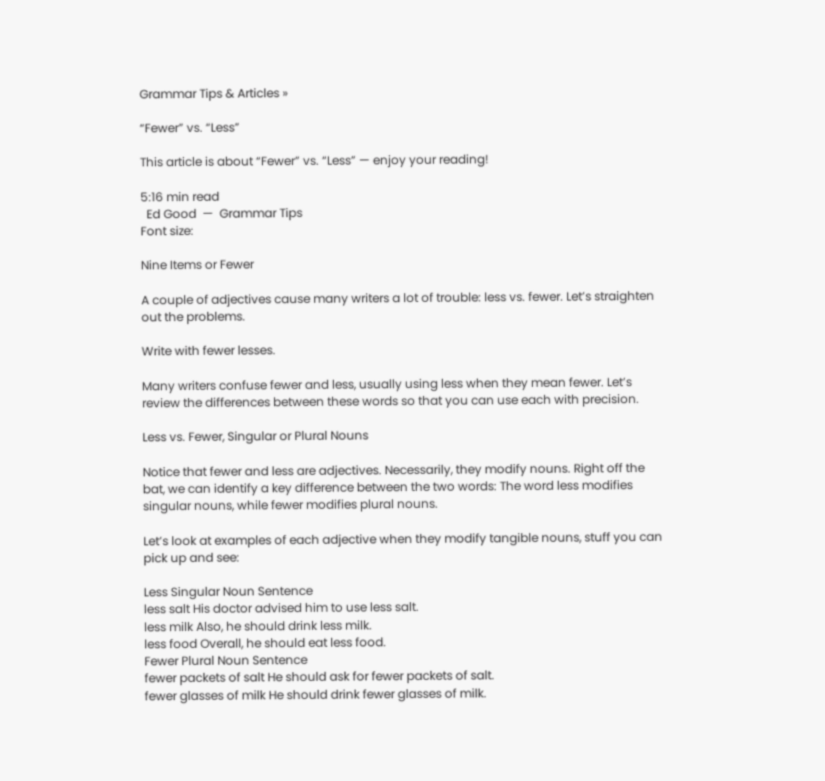Grammar Tips & Articles »

“Fewer” vs. “Less”

This article is about “Fewer” vs. “Less” — enjoy your reading!

5:16 min read
  Ed Good  —  Grammar Tips
Font size:

Nine Items or Fewer

A couple of adjectives cause many writers a lot of trouble: less vs. fewer. Let’s straighten out the problems.

Write with fewer lesses.

Many writers confuse fewer and less, usually using less when they mean fewer. Let’s review the differences between these words so that you can use each with precision.

Less vs. Fewer, Singular or Plural Nouns

Notice that fewer and less are adjectives. Necessarily, they modify nouns. Right off the bat, we can identify a key difference between the two words: The word less modifies singular nouns, while fewer modifies plural nouns.

Let’s look at examples of each adjective when they modify tangible nouns, stuff you can pick up and see:

Less Singular Noun Sentence
less salt His doctor advised him to use less salt.
less milk Also, he should drink less milk.
less food Overall, he should eat less food.
Fewer Plural Noun Sentence
fewer packets of salt He should ask for fewer packets of salt.
fewer glasses of milk He should drink fewer glasses of milk.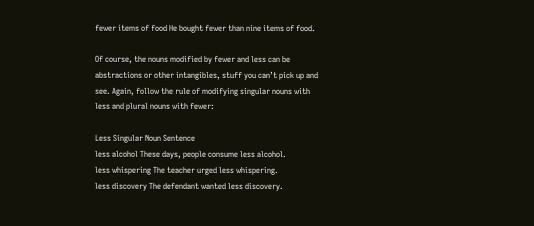fewer items of food He bought fewer than nine items of food.

Of course, the nouns modified by fewer and less can be abstractions or other intangibles, stuff you can’t pick up and see. Again, follow the rule of modifying singular nouns with less and plural nouns with fewer:

Less Singular Noun Sentence
less alcohol These days, people consume less alcohol.
less whispering The teacher urged less whispering.
less discovery The defendant wanted less discovery.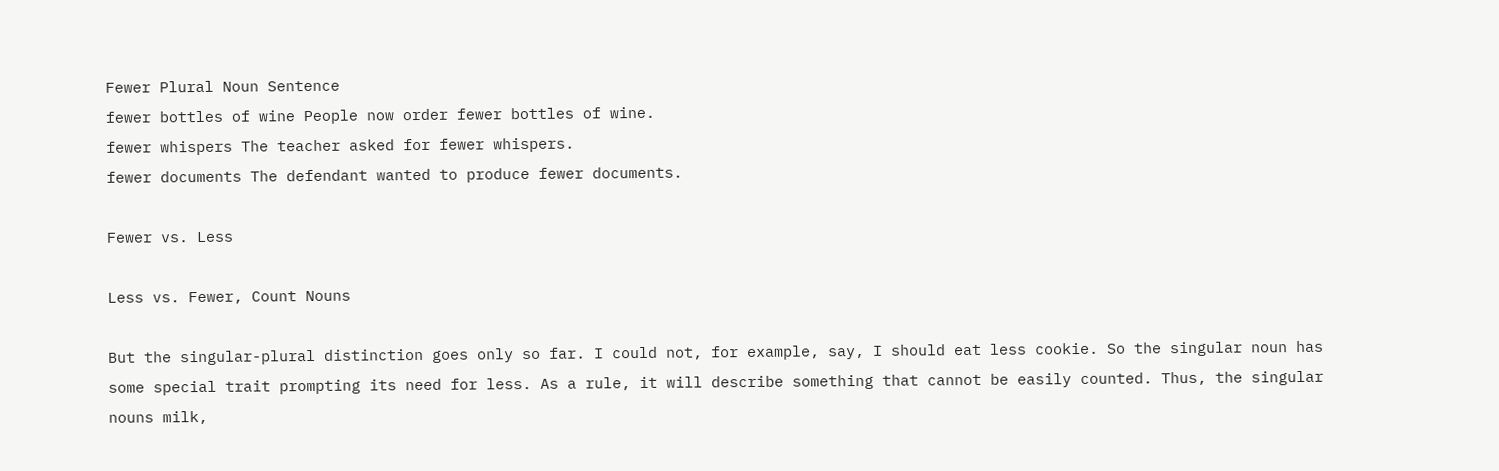Fewer Plural Noun Sentence
fewer bottles of wine People now order fewer bottles of wine.
fewer whispers The teacher asked for fewer whispers.
fewer documents The defendant wanted to produce fewer documents.

Fewer vs. Less

Less vs. Fewer, Count Nouns

But the singular-plural distinction goes only so far. I could not, for example, say, I should eat less cookie. So the singular noun has some special trait prompting its need for less. As a rule, it will describe something that cannot be easily counted. Thus, the singular nouns milk,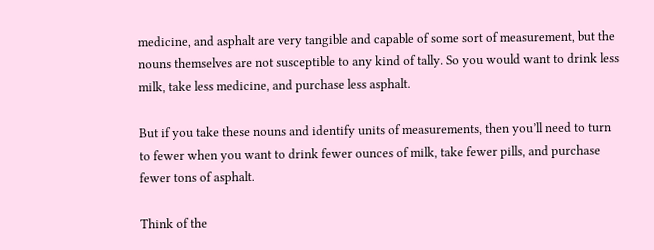medicine, and asphalt are very tangible and capable of some sort of measurement, but the nouns themselves are not susceptible to any kind of tally. So you would want to drink less milk, take less medicine, and purchase less asphalt.

But if you take these nouns and identify units of measurements, then you’ll need to turn to fewer when you want to drink fewer ounces of milk, take fewer pills, and purchase fewer tons of asphalt.

Think of the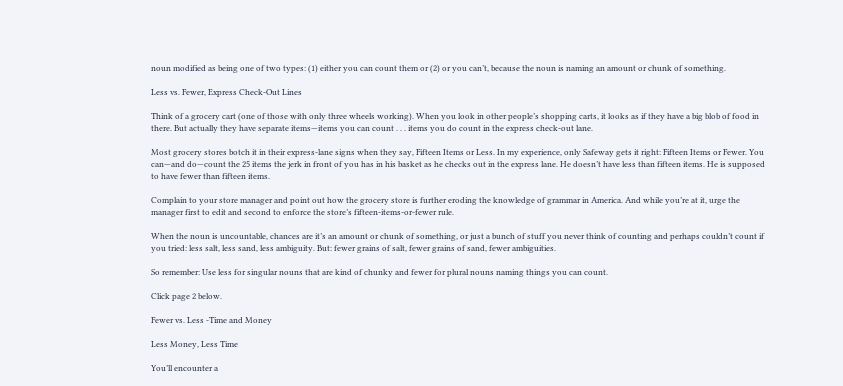noun modified as being one of two types: (1) either you can count them or (2) or you can’t, because the noun is naming an amount or chunk of something.

Less vs. Fewer, Express Check-Out Lines

Think of a grocery cart (one of those with only three wheels working). When you look in other people’s shopping carts, it looks as if they have a big blob of food in there. But actually they have separate items—items you can count . . . items you do count in the express check-out lane.

Most grocery stores botch it in their express-lane signs when they say, Fifteen Items or Less. In my experience, only Safeway gets it right: Fifteen Items or Fewer. You can—and do—count the 25 items the jerk in front of you has in his basket as he checks out in the express lane. He doesn’t have less than fifteen items. He is supposed to have fewer than fifteen items.

Complain to your store manager and point out how the grocery store is further eroding the knowledge of grammar in America. And while you’re at it, urge the manager first to edit and second to enforce the store’s fifteen-items-or-fewer rule.

When the noun is uncountable, chances are it’s an amount or chunk of something, or just a bunch of stuff you never think of counting and perhaps couldn’t count if you tried: less salt, less sand, less ambiguity. But: fewer grains of salt, fewer grains of sand, fewer ambiguities.

So remember: Use less for singular nouns that are kind of chunky and fewer for plural nouns naming things you can count.

Click page 2 below.

Fewer vs. Less -Time and Money

Less Money, Less Time

You’ll encounter a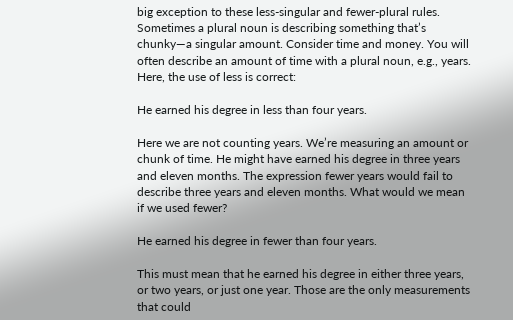big exception to these less-singular and fewer-plural rules. Sometimes a plural noun is describing something that’s chunky—a singular amount. Consider time and money. You will often describe an amount of time with a plural noun, e.g., years. Here, the use of less is correct:

He earned his degree in less than four years.

Here we are not counting years. We’re measuring an amount or chunk of time. He might have earned his degree in three years and eleven months. The expression fewer years would fail to describe three years and eleven months. What would we mean if we used fewer?

He earned his degree in fewer than four years.

This must mean that he earned his degree in either three years, or two years, or just one year. Those are the only measurements that could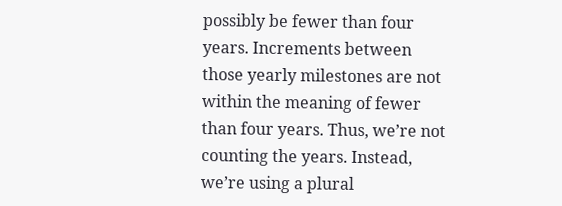possibly be fewer than four years. Increments between those yearly milestones are not within the meaning of fewer than four years. Thus, we’re not counting the years. Instead, we’re using a plural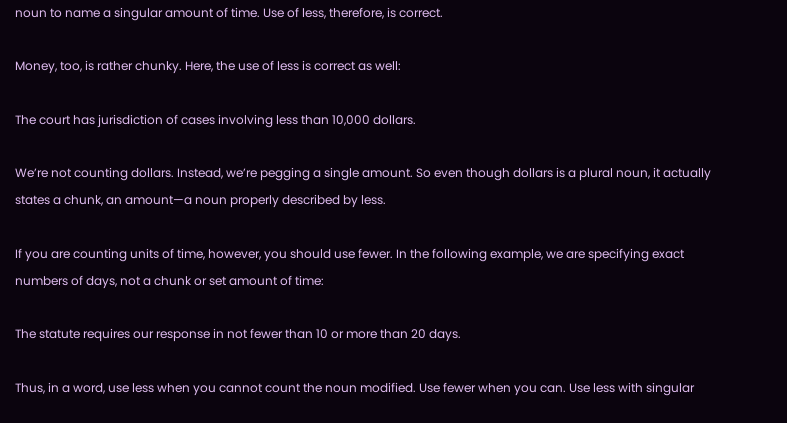noun to name a singular amount of time. Use of less, therefore, is correct.

Money, too, is rather chunky. Here, the use of less is correct as well:

The court has jurisdiction of cases involving less than 10,000 dollars.

We’re not counting dollars. Instead, we’re pegging a single amount. So even though dollars is a plural noun, it actually states a chunk, an amount—a noun properly described by less.

If you are counting units of time, however, you should use fewer. In the following example, we are specifying exact numbers of days, not a chunk or set amount of time:

The statute requires our response in not fewer than 10 or more than 20 days.

Thus, in a word, use less when you cannot count the noun modified. Use fewer when you can. Use less with singular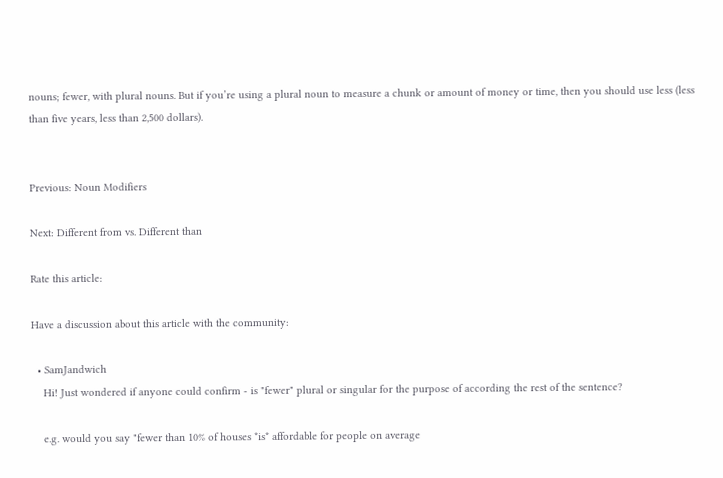nouns; fewer, with plural nouns. But if you’re using a plural noun to measure a chunk or amount of money or time, then you should use less (less than five years, less than 2,500 dollars).


Previous: Noun Modifiers

Next: Different from vs. Different than

Rate this article:

Have a discussion about this article with the community:

  • SamJandwich
    Hi! Just wondered if anyone could confirm - is "fewer" plural or singular for the purpose of according the rest of the sentence?

    e.g. would you say "fewer than 10% of houses *is* affordable for people on average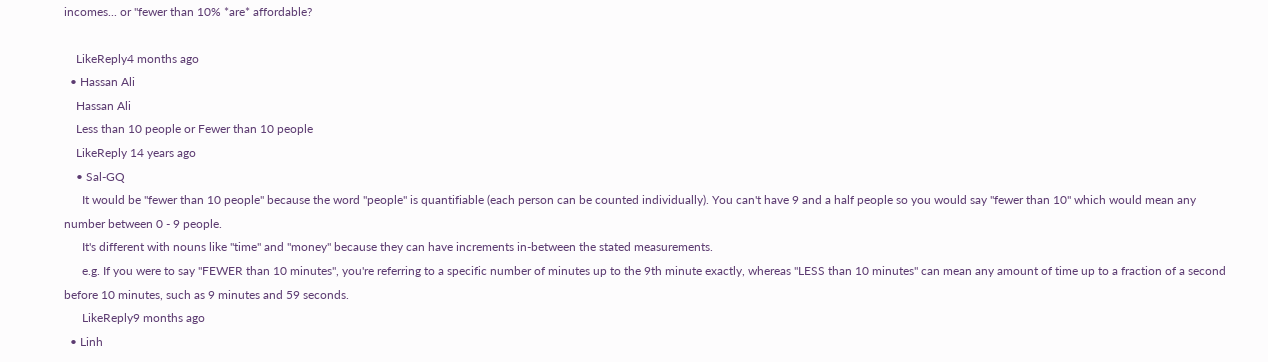incomes... or "fewer than 10% *are* affordable?

    LikeReply4 months ago
  • Hassan Ali
    Hassan Ali
    Less than 10 people or Fewer than 10 people
    LikeReply 14 years ago
    • Sal-GQ
      It would be "fewer than 10 people" because the word "people" is quantifiable (each person can be counted individually). You can't have 9 and a half people so you would say "fewer than 10" which would mean any number between 0 - 9 people.
      It's different with nouns like "time" and "money" because they can have increments in-between the stated measurements.
      e.g. If you were to say "FEWER than 10 minutes", you're referring to a specific number of minutes up to the 9th minute exactly, whereas "LESS than 10 minutes" can mean any amount of time up to a fraction of a second before 10 minutes, such as 9 minutes and 59 seconds.
      LikeReply9 months ago
  • Linh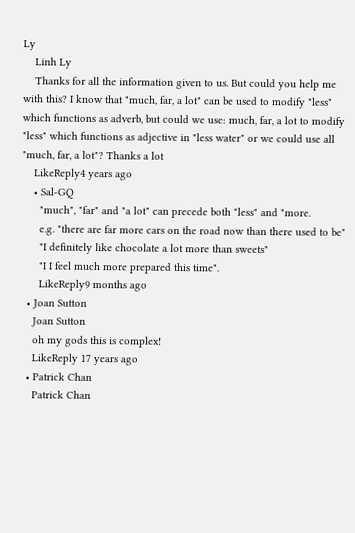Ly
    Linh Ly
    Thanks for all the information given to us. But could you help me with this? I know that "much, far, a lot" can be used to modify "less" which functions as adverb, but could we use: much, far, a lot to modify "less" which functions as adjective in "less water" or we could use all "much, far, a lot"? Thanks a lot
    LikeReply4 years ago
    • Sal-GQ
      "much", "far" and "a lot" can precede both "less" and "more.
      e.g. "there are far more cars on the road now than there used to be"
      "I definitely like chocolate a lot more than sweets"
      "I I feel much more prepared this time".
      LikeReply9 months ago
  • Joan Sutton
    Joan Sutton
    oh my gods this is complex!
    LikeReply 17 years ago
  • Patrick Chan
    Patrick Chan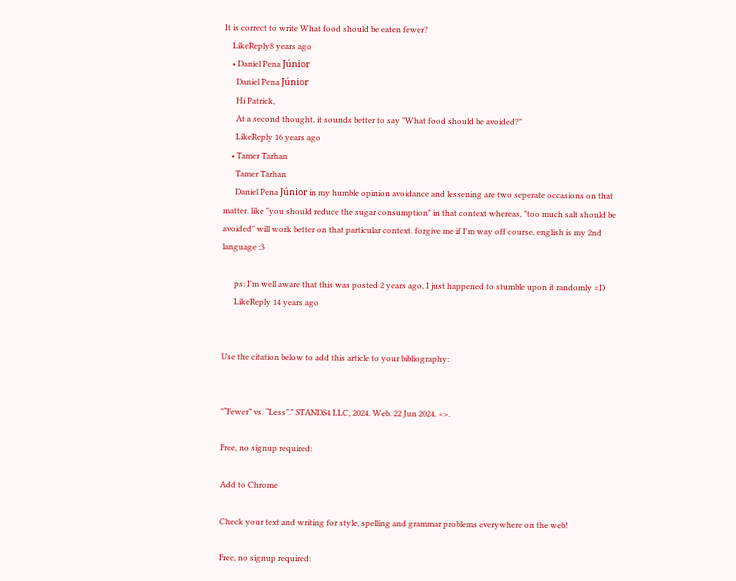It is correct to write What food should be eaten fewer?
    LikeReply8 years ago
    • Daniel Pena Júnior
      Daniel Pena Júnior
      Hi Patrick,
      At a second thought, it sounds better to say "What food should be avoided?"
      LikeReply 16 years ago
    • Tamer Tarhan
      Tamer Tarhan
      Daniel Pena Júnior in my humble opinion avoidance and lessening are two seperate occasions on that matter. like "you should reduce the sugar consumption" in that context whereas, "too much salt should be avoided" will work better on that particular context. forgive me if I'm way off course, english is my 2nd language :3

      ps: I'm well aware that this was posted 2 years ago, I just happened to stumble upon it randomly =D
      LikeReply 14 years ago


Use the citation below to add this article to your bibliography:


"“Fewer” vs. “Less”." STANDS4 LLC, 2024. Web. 22 Jun 2024. <>.

Free, no signup required:

Add to Chrome

Check your text and writing for style, spelling and grammar problems everywhere on the web!

Free, no signup required: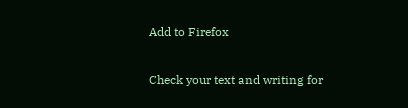Add to Firefox

Check your text and writing for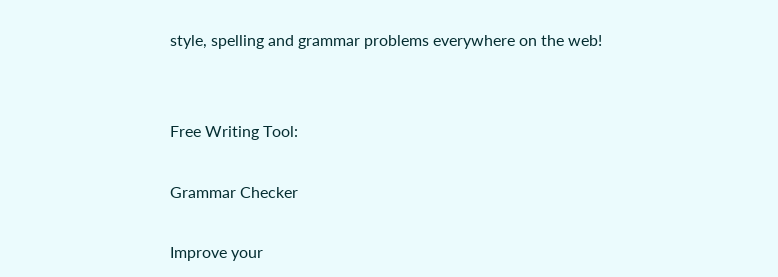style, spelling and grammar problems everywhere on the web!


Free Writing Tool:

Grammar Checker

Improve your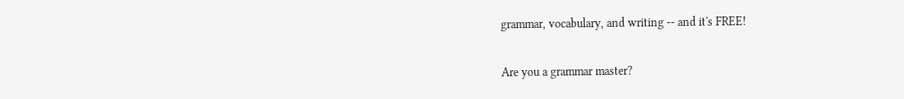grammar, vocabulary, and writing -- and it's FREE!


Are you a grammar master?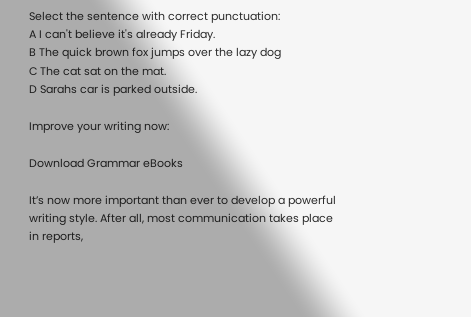Select the sentence with correct punctuation:
A I can't believe it's already Friday.
B The quick brown fox jumps over the lazy dog
C The cat sat on the mat.
D Sarahs car is parked outside.

Improve your writing now:

Download Grammar eBooks

It’s now more important than ever to develop a powerful writing style. After all, most communication takes place in reports,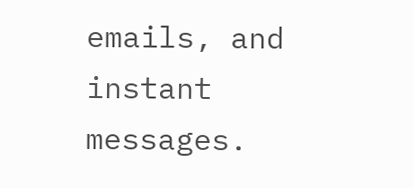emails, and instant messages.